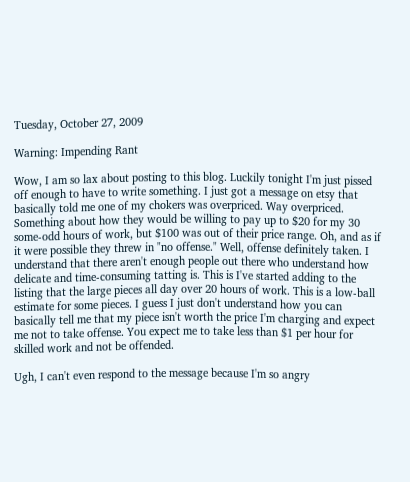Tuesday, October 27, 2009

Warning: Impending Rant

Wow, I am so lax about posting to this blog. Luckily tonight I'm just pissed off enough to have to write something. I just got a message on etsy that basically told me one of my chokers was overpriced. Way overpriced. Something about how they would be willing to pay up to $20 for my 30 some-odd hours of work, but $100 was out of their price range. Oh, and as if it were possible they threw in "no offense." Well, offense definitely taken. I understand that there aren't enough people out there who understand how delicate and time-consuming tatting is. This is I've started adding to the listing that the large pieces all day over 20 hours of work. This is a low-ball estimate for some pieces. I guess I just don't understand how you can basically tell me that my piece isn't worth the price I'm charging and expect me not to take offense. You expect me to take less than $1 per hour for skilled work and not be offended.

Ugh, I can't even respond to the message because I'm so angry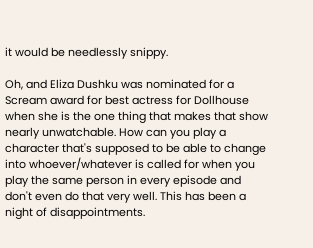it would be needlessly snippy.

Oh, and Eliza Dushku was nominated for a Scream award for best actress for Dollhouse when she is the one thing that makes that show nearly unwatchable. How can you play a character that's supposed to be able to change into whoever/whatever is called for when you play the same person in every episode and don't even do that very well. This has been a night of disappointments.